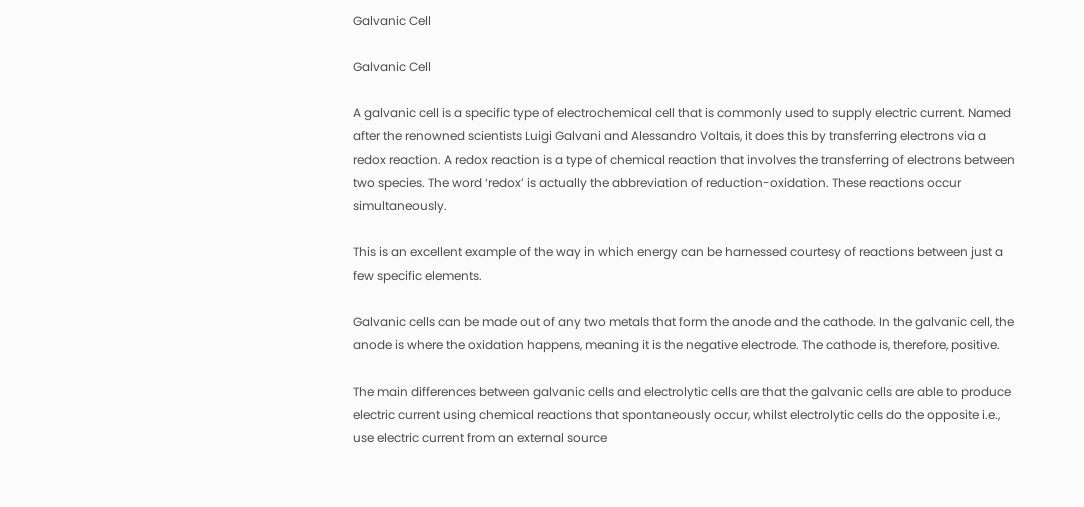Galvanic Cell

Galvanic Cell

A galvanic cell is a specific type of electrochemical cell that is commonly used to supply electric current. Named after the renowned scientists Luigi Galvani and Alessandro Voltais, it does this by transferring electrons via a redox reaction. A redox reaction is a type of chemical reaction that involves the transferring of electrons between two species. The word ‘redox’ is actually the abbreviation of reduction-oxidation. These reactions occur simultaneously.

This is an excellent example of the way in which energy can be harnessed courtesy of reactions between just a few specific elements.

Galvanic cells can be made out of any two metals that form the anode and the cathode. In the galvanic cell, the anode is where the oxidation happens, meaning it is the negative electrode. The cathode is, therefore, positive.

The main differences between galvanic cells and electrolytic cells are that the galvanic cells are able to produce electric current using chemical reactions that spontaneously occur, whilst electrolytic cells do the opposite i.e., use electric current from an external source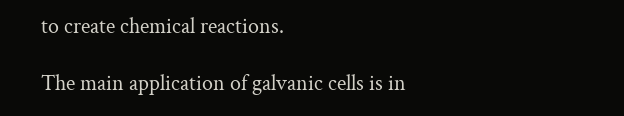to create chemical reactions.

The main application of galvanic cells is in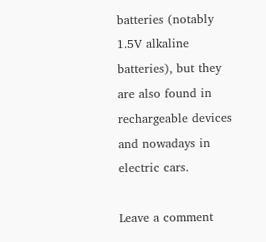batteries (notably 1.5V alkaline batteries), but they are also found in rechargeable devices and nowadays in electric cars.

Leave a comment